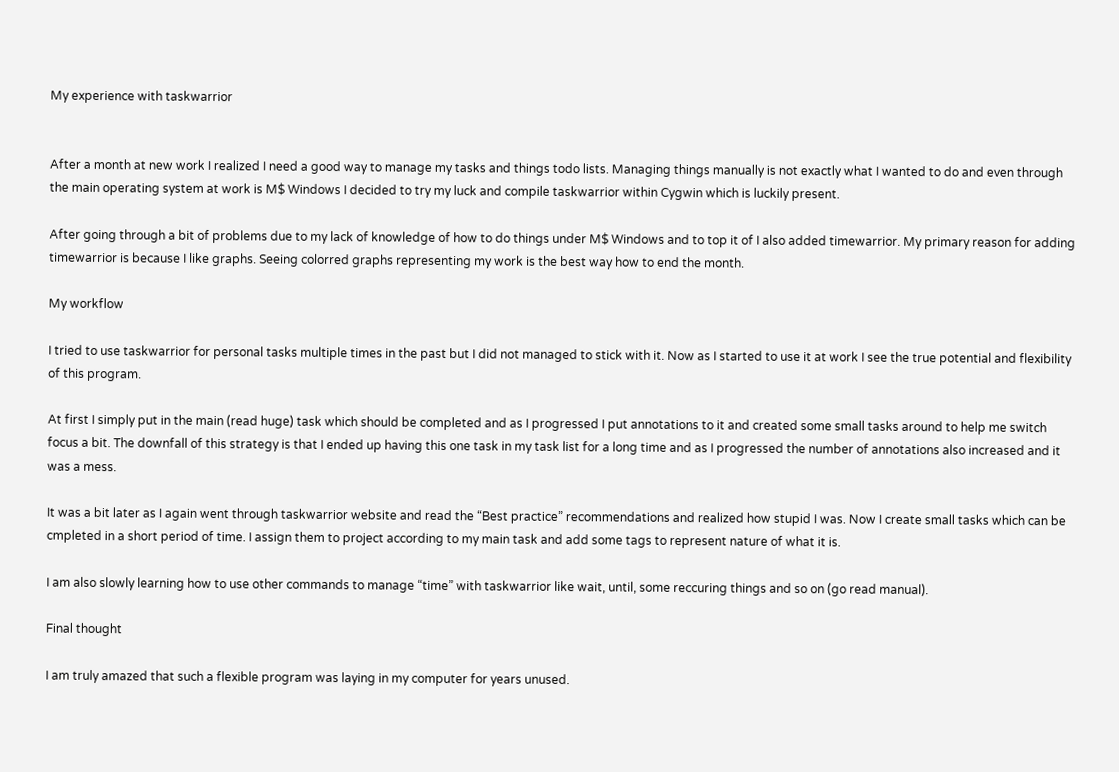My experience with taskwarrior


After a month at new work I realized I need a good way to manage my tasks and things todo lists. Managing things manually is not exactly what I wanted to do and even through the main operating system at work is M$ Windows I decided to try my luck and compile taskwarrior within Cygwin which is luckily present.

After going through a bit of problems due to my lack of knowledge of how to do things under M$ Windows and to top it of I also added timewarrior. My primary reason for adding timewarrior is because I like graphs. Seeing colorred graphs representing my work is the best way how to end the month.

My workflow

I tried to use taskwarrior for personal tasks multiple times in the past but I did not managed to stick with it. Now as I started to use it at work I see the true potential and flexibility of this program.

At first I simply put in the main (read huge) task which should be completed and as I progressed I put annotations to it and created some small tasks around to help me switch focus a bit. The downfall of this strategy is that I ended up having this one task in my task list for a long time and as I progressed the number of annotations also increased and it was a mess.

It was a bit later as I again went through taskwarrior website and read the “Best practice” recommendations and realized how stupid I was. Now I create small tasks which can be cmpleted in a short period of time. I assign them to project according to my main task and add some tags to represent nature of what it is.

I am also slowly learning how to use other commands to manage “time” with taskwarrior like wait, until, some reccuring things and so on (go read manual).

Final thought

I am truly amazed that such a flexible program was laying in my computer for years unused.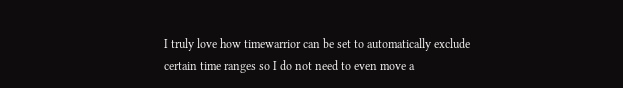I truly love how timewarrior can be set to automatically exclude certain time ranges so I do not need to even move a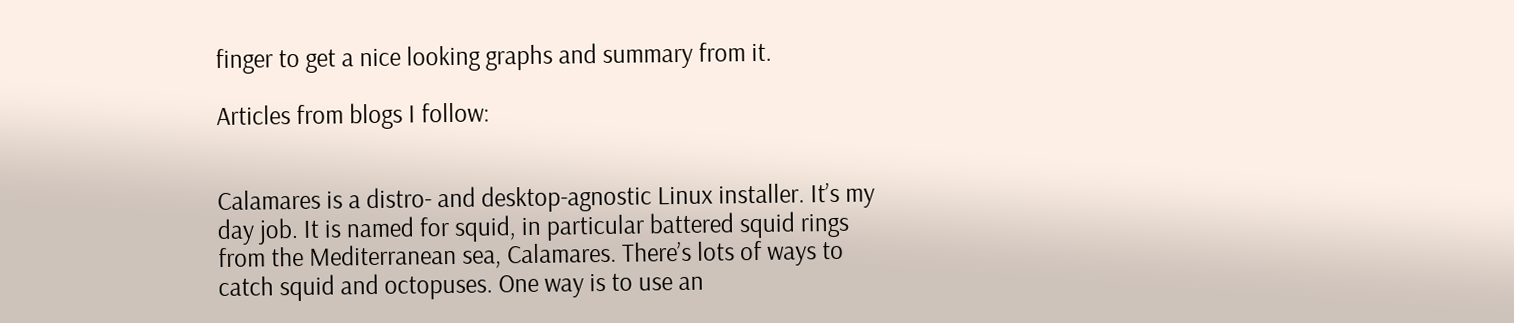finger to get a nice looking graphs and summary from it.

Articles from blogs I follow:


Calamares is a distro- and desktop-agnostic Linux installer. It’s my day job. It is named for squid, in particular battered squid rings from the Mediterranean sea, Calamares. There’s lots of ways to catch squid and octopuses. One way is to use an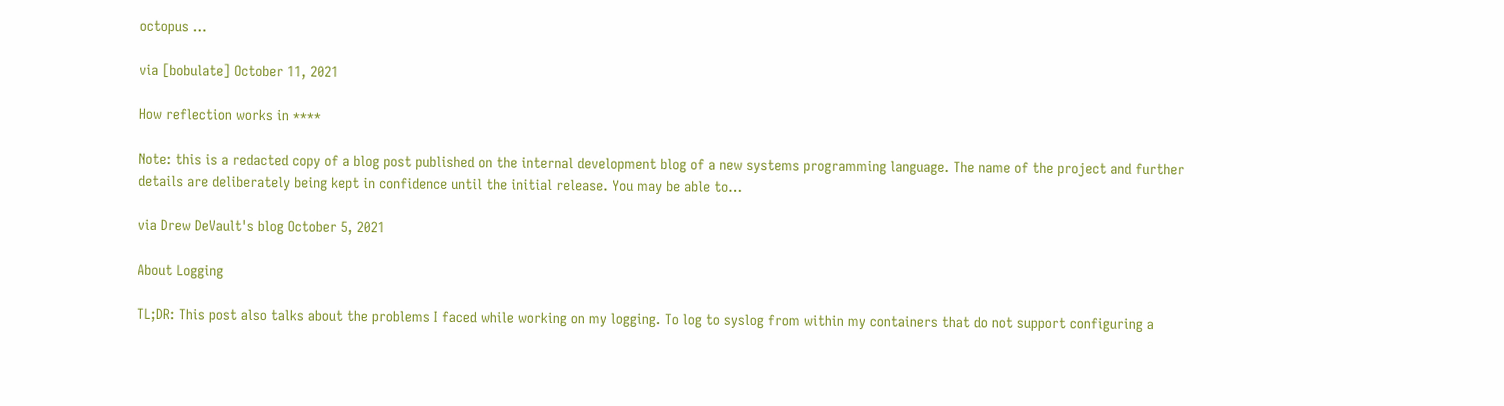octopus …

via [bobulate] October 11, 2021

How reflection works in ****

Note: this is a redacted copy of a blog post published on the internal development blog of a new systems programming language. The name of the project and further details are deliberately being kept in confidence until the initial release. You may be able to…

via Drew DeVault's blog October 5, 2021

About Logging

TL;DR: This post also talks about the problems I faced while working on my logging. To log to syslog from within my containers that do not support configuring a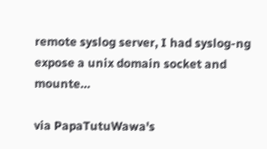remote syslog server, I had syslog-ng expose a unix domain socket and mounte…

via PapaTutuWawa's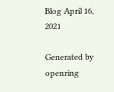Blog April 16, 2021

Generated by openring